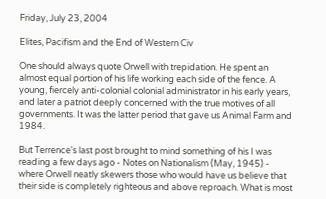Friday, July 23, 2004

Elites, Pacifism and the End of Western Civ

One should always quote Orwell with trepidation. He spent an almost equal portion of his life working each side of the fence. A young, fiercely anti-colonial colonial administrator in his early years, and later a patriot deeply concerned with the true motives of all governments. It was the latter period that gave us Animal Farm and 1984.

But Terrence's last post brought to mind something of his I was reading a few days ago - Notes on Nationalism (May, 1945) - where Orwell neatly skewers those who would have us believe that their side is completely righteous and above reproach. What is most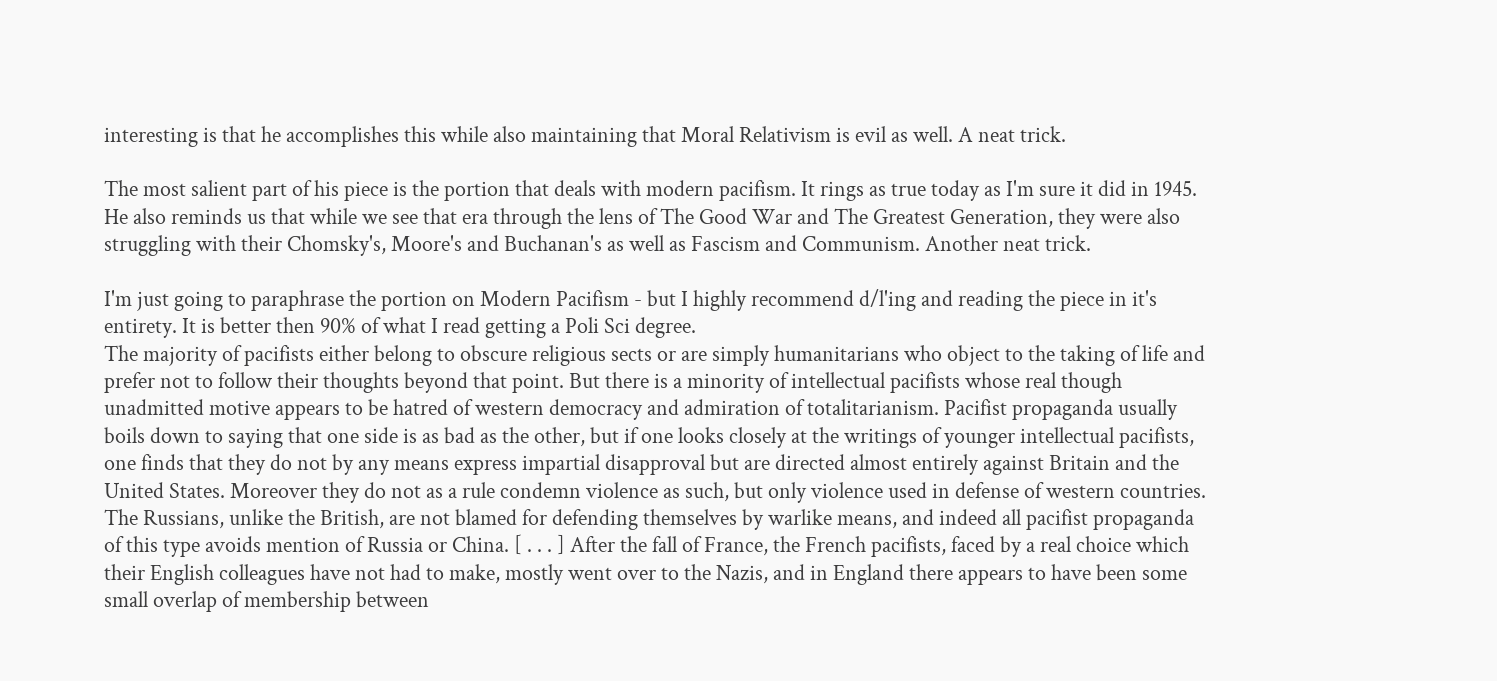interesting is that he accomplishes this while also maintaining that Moral Relativism is evil as well. A neat trick.

The most salient part of his piece is the portion that deals with modern pacifism. It rings as true today as I'm sure it did in 1945. He also reminds us that while we see that era through the lens of The Good War and The Greatest Generation, they were also struggling with their Chomsky's, Moore's and Buchanan's as well as Fascism and Communism. Another neat trick.

I'm just going to paraphrase the portion on Modern Pacifism - but I highly recommend d/l'ing and reading the piece in it's entirety. It is better then 90% of what I read getting a Poli Sci degree.
The majority of pacifists either belong to obscure religious sects or are simply humanitarians who object to the taking of life and prefer not to follow their thoughts beyond that point. But there is a minority of intellectual pacifists whose real though unadmitted motive appears to be hatred of western democracy and admiration of totalitarianism. Pacifist propaganda usually boils down to saying that one side is as bad as the other, but if one looks closely at the writings of younger intellectual pacifists, one finds that they do not by any means express impartial disapproval but are directed almost entirely against Britain and the United States. Moreover they do not as a rule condemn violence as such, but only violence used in defense of western countries. The Russians, unlike the British, are not blamed for defending themselves by warlike means, and indeed all pacifist propaganda of this type avoids mention of Russia or China. [ . . . ] After the fall of France, the French pacifists, faced by a real choice which their English colleagues have not had to make, mostly went over to the Nazis, and in England there appears to have been some small overlap of membership between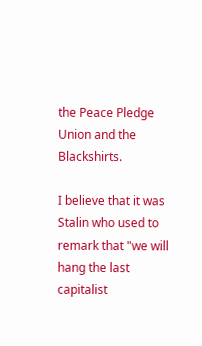the Peace Pledge Union and the Blackshirts.

I believe that it was Stalin who used to remark that "we will hang the last capitalist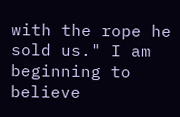with the rope he sold us." I am beginning to believe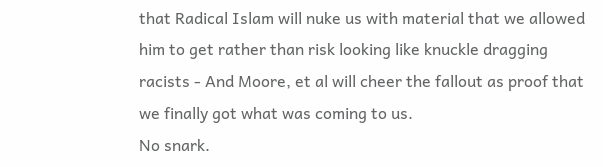that Radical Islam will nuke us with material that we allowed him to get rather than risk looking like knuckle dragging racists - And Moore, et al will cheer the fallout as proof that we finally got what was coming to us.
No snark.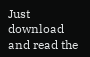Just download and read the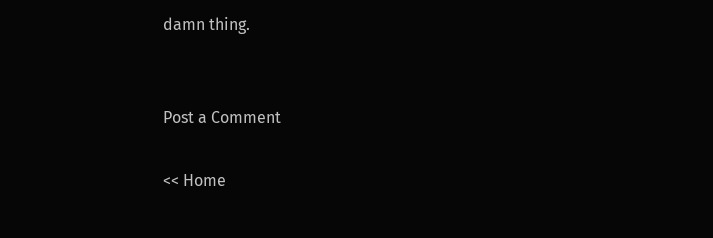damn thing.


Post a Comment

<< Home